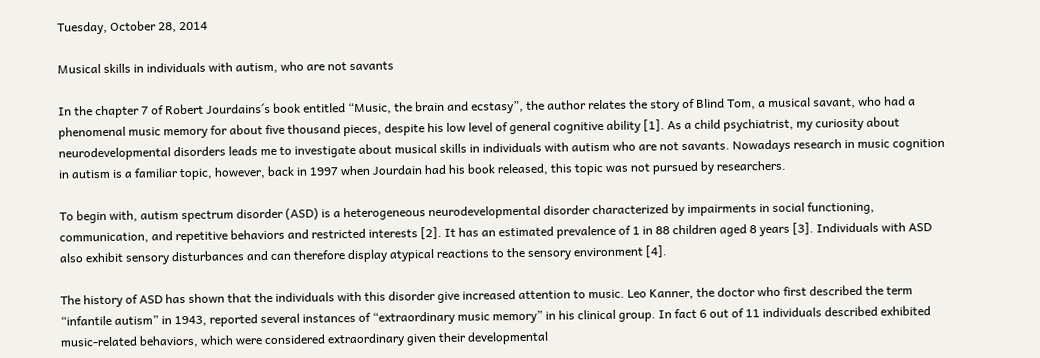Tuesday, October 28, 2014

Musical skills in individuals with autism, who are not savants

In the chapter 7 of Robert Jourdains´s book entitled “Music, the brain and ecstasy”, the author relates the story of Blind Tom, a musical savant, who had a phenomenal music memory for about five thousand pieces, despite his low level of general cognitive ability [1]. As a child psychiatrist, my curiosity about neurodevelopmental disorders leads me to investigate about musical skills in individuals with autism who are not savants. Nowadays research in music cognition in autism is a familiar topic, however, back in 1997 when Jourdain had his book released, this topic was not pursued by researchers.

To begin with, autism spectrum disorder (ASD) is a heterogeneous neurodevelopmental disorder characterized by impairments in social functioning, communication, and repetitive behaviors and restricted interests [2]. It has an estimated prevalence of 1 in 88 children aged 8 years [3]. Individuals with ASD also exhibit sensory disturbances and can therefore display atypical reactions to the sensory environment [4].

The history of ASD has shown that the individuals with this disorder give increased attention to music. Leo Kanner, the doctor who first described the term “infantile autism” in 1943, reported several instances of “extraordinary music memory” in his clinical group. In fact 6 out of 11 individuals described exhibited music-related behaviors, which were considered extraordinary given their developmental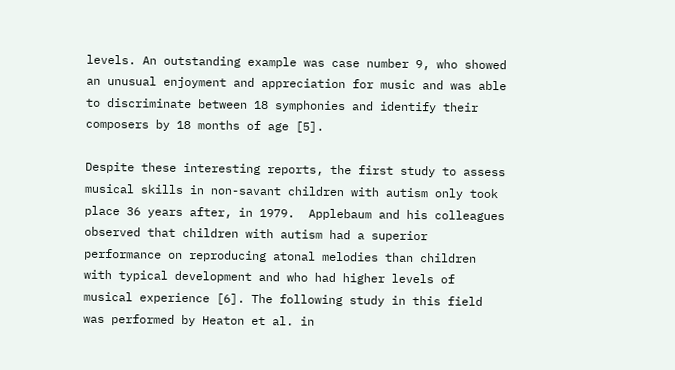levels. An outstanding example was case number 9, who showed an unusual enjoyment and appreciation for music and was able to discriminate between 18 symphonies and identify their composers by 18 months of age [5].

Despite these interesting reports, the first study to assess musical skills in non-savant children with autism only took place 36 years after, in 1979.  Applebaum and his colleagues observed that children with autism had a superior performance on reproducing atonal melodies than children with typical development and who had higher levels of musical experience [6]. The following study in this field was performed by Heaton et al. in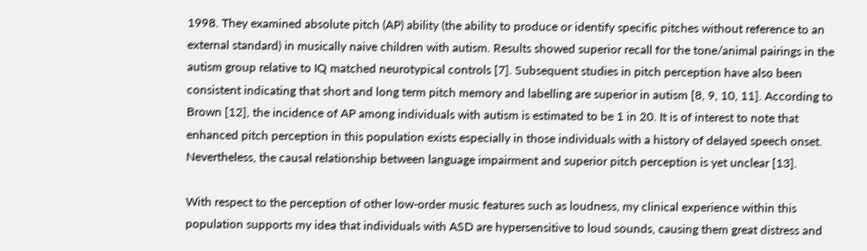1998. They examined absolute pitch (AP) ability (the ability to produce or identify specific pitches without reference to an external standard) in musically naive children with autism. Results showed superior recall for the tone/animal pairings in the autism group relative to IQ matched neurotypical controls [7]. Subsequent studies in pitch perception have also been consistent indicating that short and long term pitch memory and labelling are superior in autism [8, 9, 10, 11]. According to Brown [12], the incidence of AP among individuals with autism is estimated to be 1 in 20. It is of interest to note that enhanced pitch perception in this population exists especially in those individuals with a history of delayed speech onset. Nevertheless, the causal relationship between language impairment and superior pitch perception is yet unclear [13].

With respect to the perception of other low-order music features such as loudness, my clinical experience within this population supports my idea that individuals with ASD are hypersensitive to loud sounds, causing them great distress and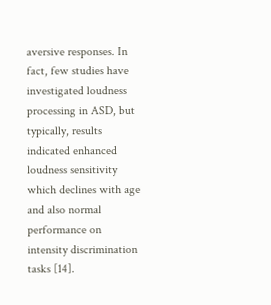aversive responses. In fact, few studies have investigated loudness processing in ASD, but typically, results indicated enhanced loudness sensitivity which declines with age and also normal performance on intensity discrimination tasks [14].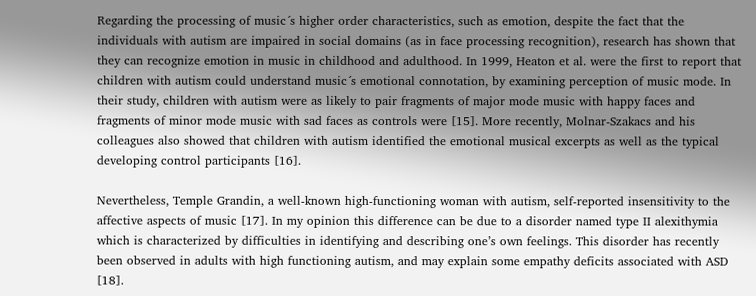Regarding the processing of music´s higher order characteristics, such as emotion, despite the fact that the individuals with autism are impaired in social domains (as in face processing recognition), research has shown that they can recognize emotion in music in childhood and adulthood. In 1999, Heaton et al. were the first to report that children with autism could understand music´s emotional connotation, by examining perception of music mode. In their study, children with autism were as likely to pair fragments of major mode music with happy faces and fragments of minor mode music with sad faces as controls were [15]. More recently, Molnar-Szakacs and his colleagues also showed that children with autism identified the emotional musical excerpts as well as the typical developing control participants [16].

Nevertheless, Temple Grandin, a well-known high-functioning woman with autism, self-reported insensitivity to the affective aspects of music [17]. In my opinion this difference can be due to a disorder named type II alexithymia which is characterized by difficulties in identifying and describing one’s own feelings. This disorder has recently been observed in adults with high functioning autism, and may explain some empathy deficits associated with ASD [18].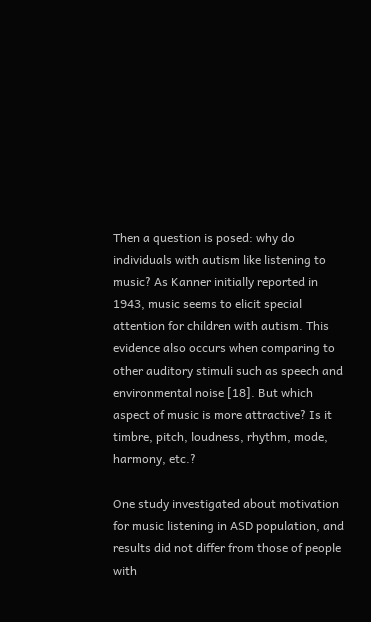Then a question is posed: why do individuals with autism like listening to music? As Kanner initially reported in 1943, music seems to elicit special attention for children with autism. This evidence also occurs when comparing to other auditory stimuli such as speech and environmental noise [18]. But which aspect of music is more attractive? Is it timbre, pitch, loudness, rhythm, mode, harmony, etc.?

One study investigated about motivation for music listening in ASD population, and results did not differ from those of people with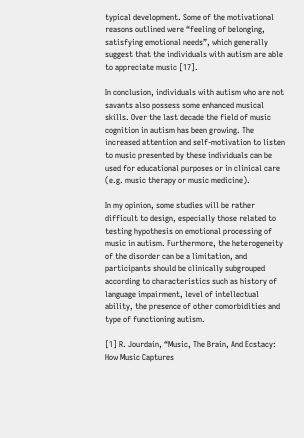typical development. Some of the motivational reasons outlined were “feeling of belonging, satisfying emotional needs”, which generally suggest that the individuals with autism are able to appreciate music [17].

In conclusion, individuals with autism who are not savants also possess some enhanced musical skills. Over the last decade the field of music cognition in autism has been growing. The increased attention and self-motivation to listen to music presented by these individuals can be used for educational purposes or in clinical care (e.g. music therapy or music medicine).

In my opinion, some studies will be rather difficult to design, especially those related to testing hypothesis on emotional processing of music in autism. Furthermore, the heterogeneity of the disorder can be a limitation, and participants should be clinically subgrouped according to characteristics such as history of language impairment, level of intellectual ability, the presence of other comorbidities and type of functioning autism.

[1] R. Jourdain, “Music, The Brain, And Ecstacy: How Music Captures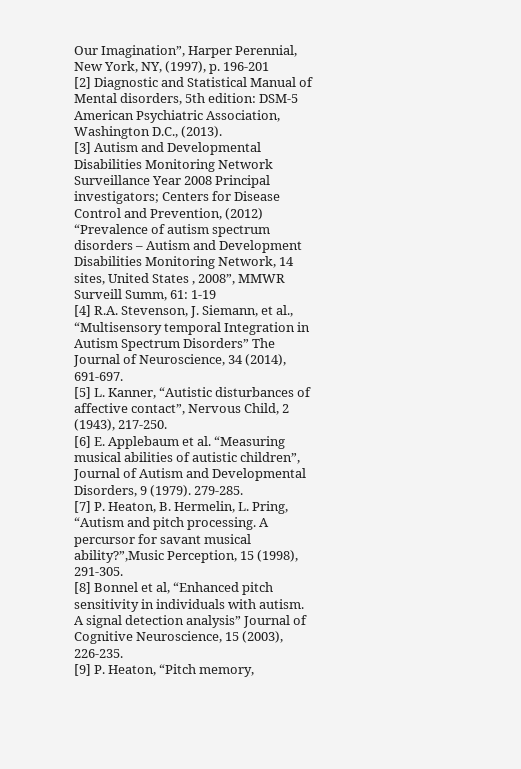Our Imagination”, Harper Perennial, New York, NY, (1997), p. 196-201
[2] Diagnostic and Statistical Manual of Mental disorders, 5th edition: DSM-5 American Psychiatric Association, Washington D.C., (2013).
[3] Autism and Developmental Disabilities Monitoring Network Surveillance Year 2008 Principal investigators; Centers for Disease Control and Prevention, (2012) “Prevalence of autism spectrum disorders – Autism and Development Disabilities Monitoring Network, 14 sites, United States , 2008”, MMWR Surveill Summ, 61: 1-19
[4] R.A. Stevenson, J. Siemann, et al., “Multisensory temporal Integration in Autism Spectrum Disorders” The Journal of Neuroscience, 34 (2014), 691-697.
[5] L. Kanner, “Autistic disturbances of affective contact”, Nervous Child, 2 (1943), 217-250.
[6] E. Applebaum et al. “Measuring musical abilities of autistic children”, Journal of Autism and Developmental Disorders, 9 (1979). 279-285.
[7] P. Heaton, B. Hermelin, L. Pring, “Autism and pitch processing. A percursor for savant musical ability?”,Music Perception, 15 (1998), 291-305.
[8] Bonnel et al, “Enhanced pitch sensitivity in individuals with autism. A signal detection analysis” Journal of Cognitive Neuroscience, 15 (2003), 226-235.
[9] P. Heaton, “Pitch memory,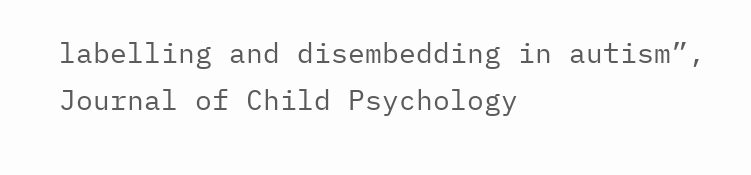labelling and disembedding in autism”, Journal of Child Psychology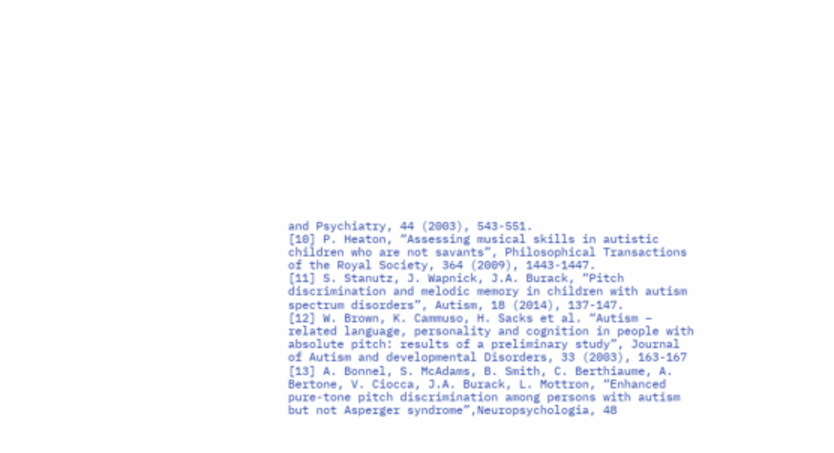and Psychiatry, 44 (2003), 543-551.
[10] P. Heaton, “Assessing musical skills in autistic children who are not savants”, Philosophical Transactions of the Royal Society, 364 (2009), 1443-1447.
[11] S. Stanutz, J. Wapnick, J.A. Burack, “Pitch discrimination and melodic memory in children with autism spectrum disorders”, Autism, 18 (2014), 137-147.
[12] W. Brown, K. Cammuso, H. Sacks et al. “Autism – related language, personality and cognition in people with absolute pitch: results of a preliminary study”, Journal of Autism and developmental Disorders, 33 (2003), 163-167
[13] A. Bonnel, S. McAdams, B. Smith, C. Berthiaume, A. Bertone, V. Ciocca, J.A. Burack, L. Mottron, “Enhanced pure-tone pitch discrimination among persons with autism but not Asperger syndrome”,Neuropsychologia, 48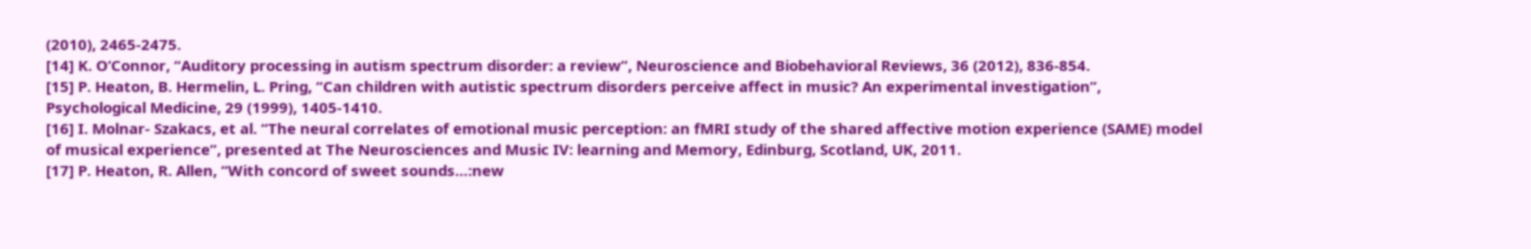(2010), 2465-2475.
[14] K. O’Connor, “Auditory processing in autism spectrum disorder: a review”, Neuroscience and Biobehavioral Reviews, 36 (2012), 836-854.
[15] P. Heaton, B. Hermelin, L. Pring, “Can children with autistic spectrum disorders perceive affect in music? An experimental investigation”, Psychological Medicine, 29 (1999), 1405-1410.
[16] I. Molnar- Szakacs, et al. “The neural correlates of emotional music perception: an fMRI study of the shared affective motion experience (SAME) model of musical experience”, presented at The Neurosciences and Music IV: learning and Memory, Edinburg, Scotland, UK, 2011.
[17] P. Heaton, R. Allen, “With concord of sweet sounds…:new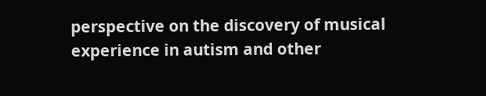perspective on the discovery of musical experience in autism and other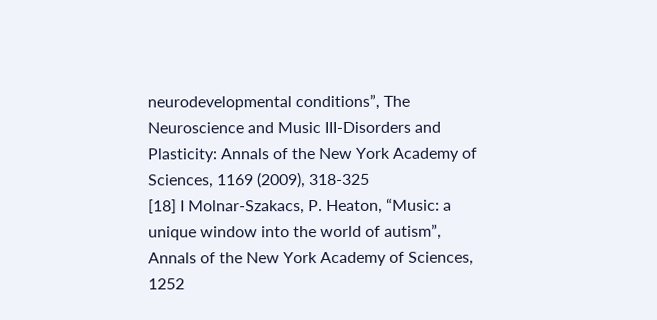neurodevelopmental conditions”, The Neuroscience and Music III-Disorders and Plasticity: Annals of the New York Academy of Sciences, 1169 (2009), 318-325
[18] I Molnar-Szakacs, P. Heaton, “Music: a unique window into the world of autism”, Annals of the New York Academy of Sciences, 1252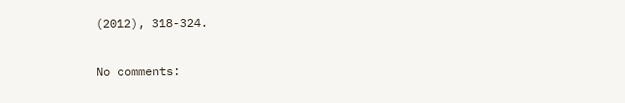(2012), 318-324.

No comments: